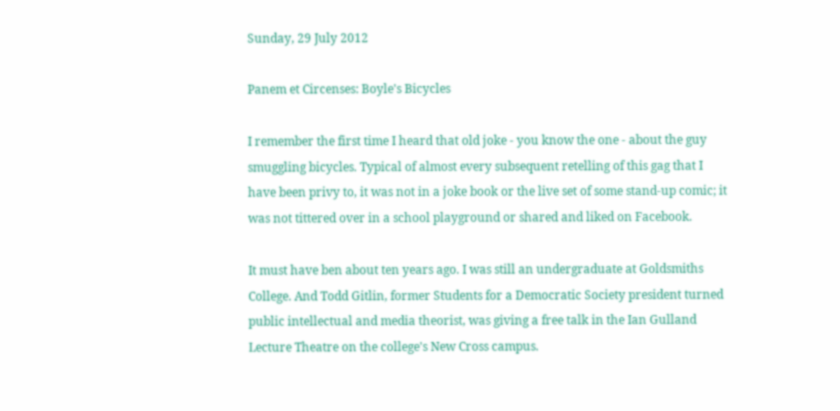Sunday, 29 July 2012

Panem et Circenses: Boyle's Bicycles

I remember the first time I heard that old joke - you know the one - about the guy smuggling bicycles. Typical of almost every subsequent retelling of this gag that I have been privy to, it was not in a joke book or the live set of some stand-up comic; it was not tittered over in a school playground or shared and liked on Facebook.

It must have ben about ten years ago. I was still an undergraduate at Goldsmiths College. And Todd Gitlin, former Students for a Democratic Society president turned public intellectual and media theorist, was giving a free talk in the Ian Gulland Lecture Theatre on the college's New Cross campus.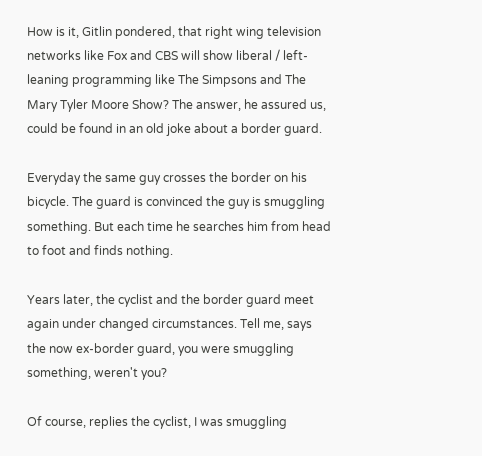How is it, Gitlin pondered, that right wing television networks like Fox and CBS will show liberal / left-leaning programming like The Simpsons and The Mary Tyler Moore Show? The answer, he assured us, could be found in an old joke about a border guard.

Everyday the same guy crosses the border on his bicycle. The guard is convinced the guy is smuggling something. But each time he searches him from head to foot and finds nothing.

Years later, the cyclist and the border guard meet again under changed circumstances. Tell me, says the now ex-border guard, you were smuggling something, weren't you?

Of course, replies the cyclist, I was smuggling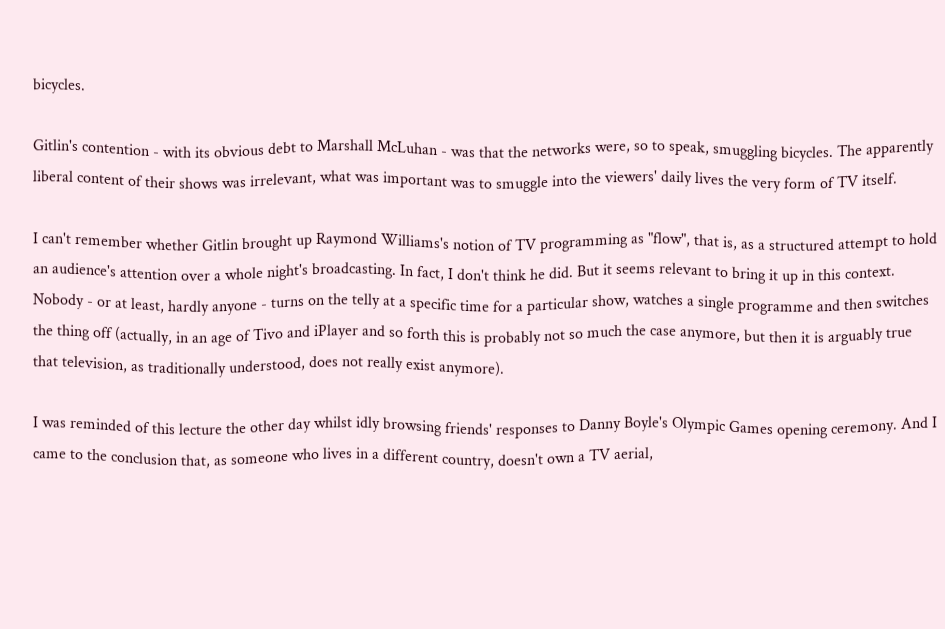bicycles.

Gitlin's contention - with its obvious debt to Marshall McLuhan - was that the networks were, so to speak, smuggling bicycles. The apparently liberal content of their shows was irrelevant, what was important was to smuggle into the viewers' daily lives the very form of TV itself.

I can't remember whether Gitlin brought up Raymond Williams's notion of TV programming as "flow", that is, as a structured attempt to hold an audience's attention over a whole night's broadcasting. In fact, I don't think he did. But it seems relevant to bring it up in this context. Nobody - or at least, hardly anyone - turns on the telly at a specific time for a particular show, watches a single programme and then switches the thing off (actually, in an age of Tivo and iPlayer and so forth this is probably not so much the case anymore, but then it is arguably true that television, as traditionally understood, does not really exist anymore).

I was reminded of this lecture the other day whilst idly browsing friends' responses to Danny Boyle's Olympic Games opening ceremony. And I came to the conclusion that, as someone who lives in a different country, doesn't own a TV aerial,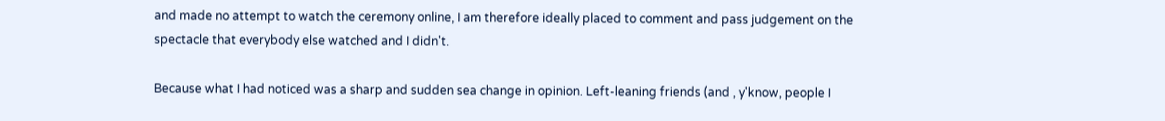and made no attempt to watch the ceremony online, I am therefore ideally placed to comment and pass judgement on the spectacle that everybody else watched and I didn't.

Because what I had noticed was a sharp and sudden sea change in opinion. Left-leaning friends (and , y'know, people I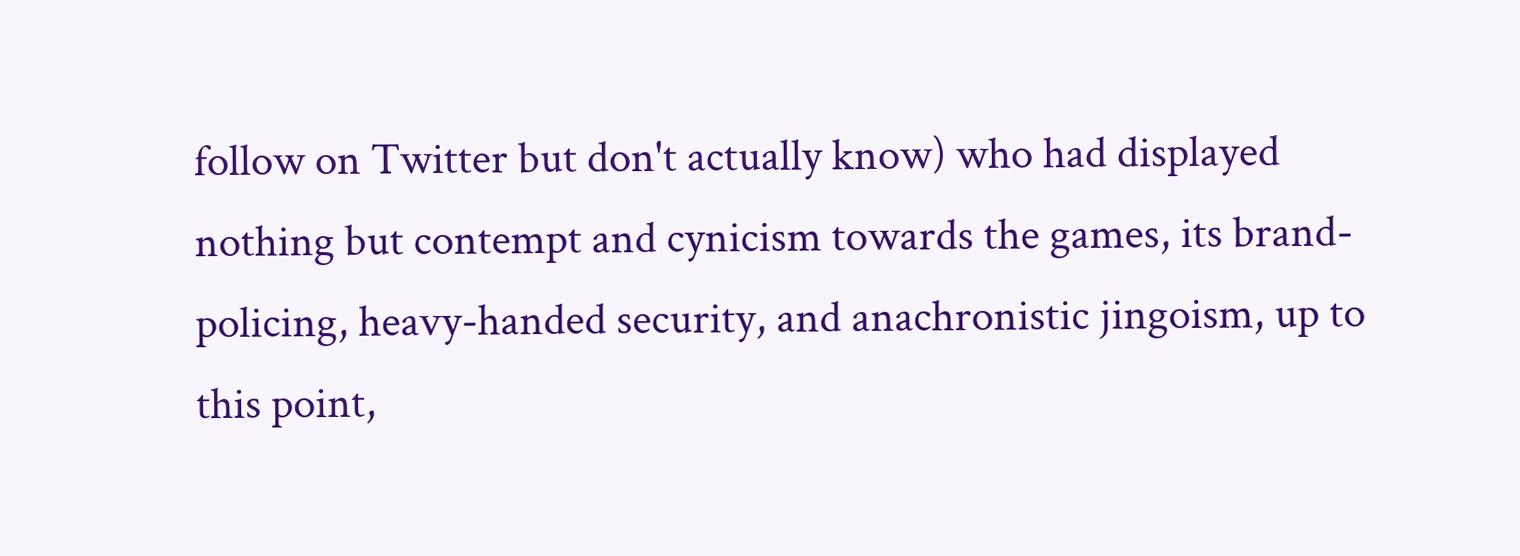follow on Twitter but don't actually know) who had displayed nothing but contempt and cynicism towards the games, its brand-policing, heavy-handed security, and anachronistic jingoism, up to this point,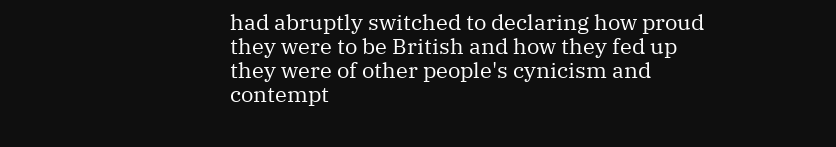had abruptly switched to declaring how proud they were to be British and how they fed up they were of other people's cynicism and contempt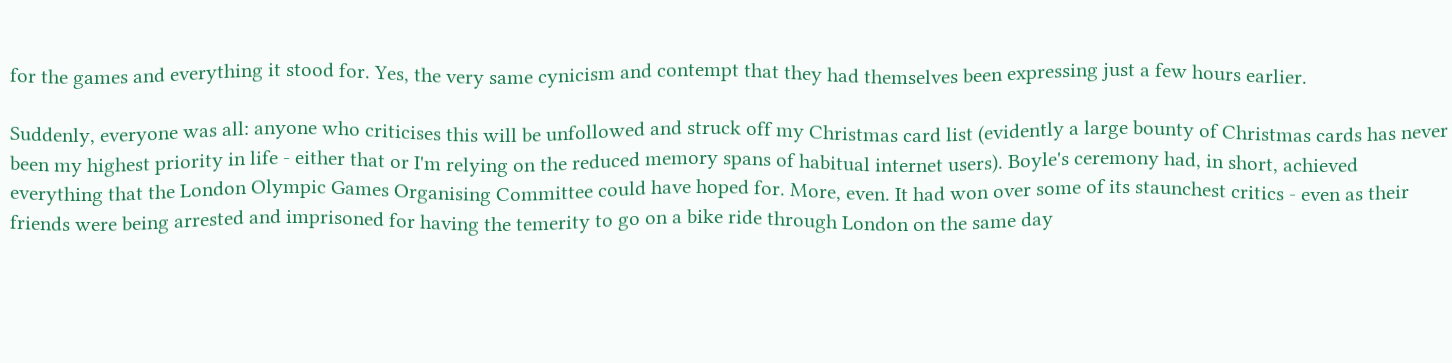for the games and everything it stood for. Yes, the very same cynicism and contempt that they had themselves been expressing just a few hours earlier.

Suddenly, everyone was all: anyone who criticises this will be unfollowed and struck off my Christmas card list (evidently a large bounty of Christmas cards has never been my highest priority in life - either that or I'm relying on the reduced memory spans of habitual internet users). Boyle's ceremony had, in short, achieved everything that the London Olympic Games Organising Committee could have hoped for. More, even. It had won over some of its staunchest critics - even as their friends were being arrested and imprisoned for having the temerity to go on a bike ride through London on the same day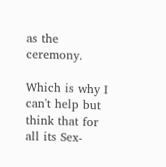as the ceremony.

Which is why I can't help but think that for all its Sex-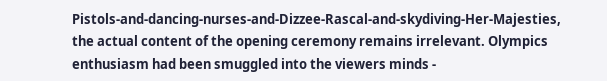Pistols-and-dancing-nurses-and-Dizzee-Rascal-and-skydiving-Her-Majesties, the actual content of the opening ceremony remains irrelevant. Olympics enthusiasm had been smuggled into the viewers minds -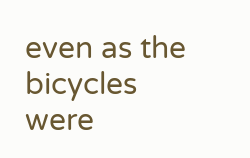even as the bicycles were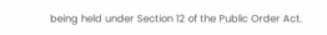being held under Section 12 of the Public Order Act.